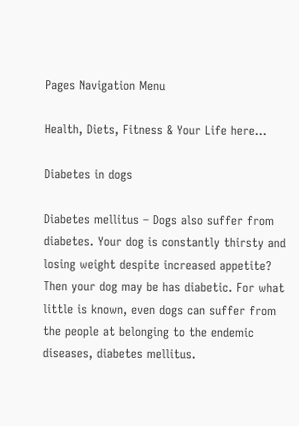Pages Navigation Menu

Health, Diets, Fitness & Your Life here...

Diabetes in dogs

Diabetes mellitus – Dogs also suffer from diabetes. Your dog is constantly thirsty and losing weight despite increased appetite? Then your dog may be has diabetic. For what little is known, even dogs can suffer from the people at belonging to the endemic diseases, diabetes mellitus.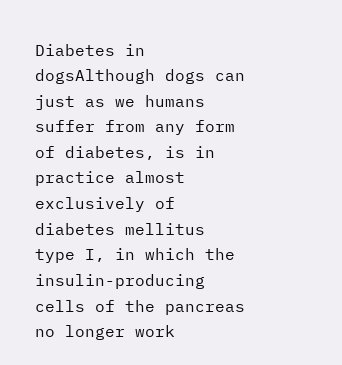Diabetes in dogsAlthough dogs can just as we humans suffer from any form of diabetes, is in practice almost exclusively of diabetes mellitus type I, in which the insulin-producing cells of the pancreas no longer work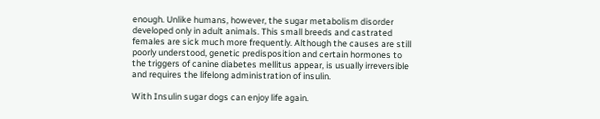enough. Unlike humans, however, the sugar metabolism disorder developed only in adult animals. This small breeds and castrated females are sick much more frequently. Although the causes are still poorly understood, genetic predisposition and certain hormones to the triggers of canine diabetes mellitus appear, is usually irreversible and requires the lifelong administration of insulin.

With Insulin sugar dogs can enjoy life again.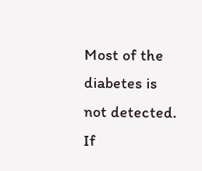Most of the diabetes is not detected. If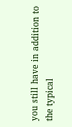you still have in addition to the typical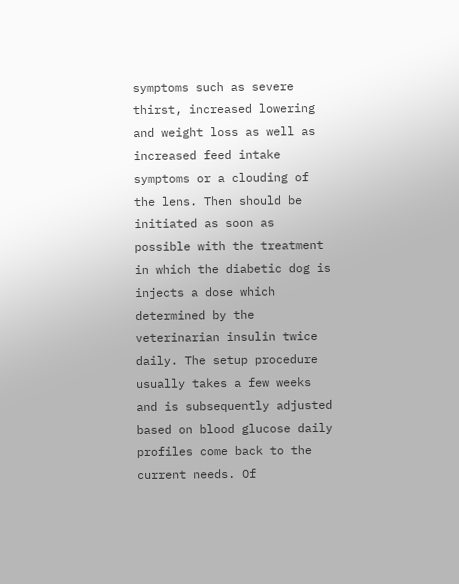symptoms such as severe thirst, increased lowering and weight loss as well as increased feed intake symptoms or a clouding of the lens. Then should be initiated as soon as possible with the treatment in which the diabetic dog is injects a dose which determined by the veterinarian insulin twice daily. The setup procedure usually takes a few weeks and is subsequently adjusted based on blood glucose daily profiles come back to the current needs. Of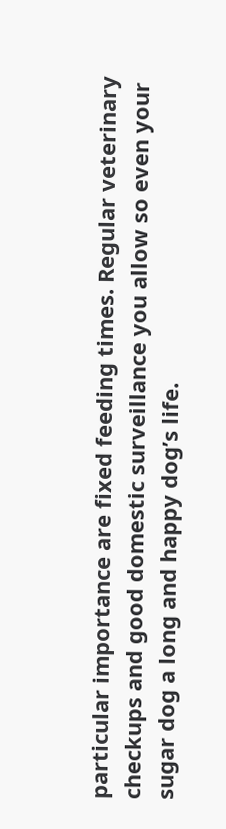particular importance are fixed feeding times. Regular veterinary checkups and good domestic surveillance you allow so even your sugar dog a long and happy dog’s life.